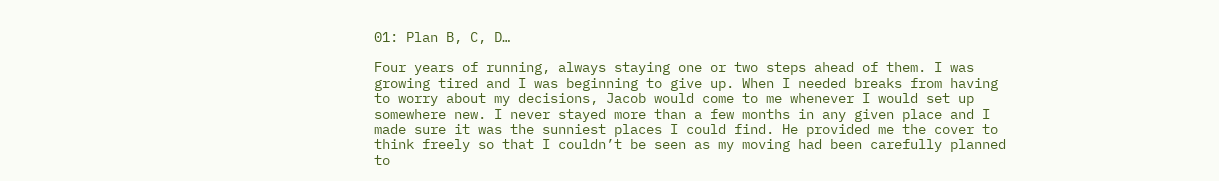01: Plan B, C, D…

Four years of running, always staying one or two steps ahead of them. I was growing tired and I was beginning to give up. When I needed breaks from having to worry about my decisions, Jacob would come to me whenever I would set up somewhere new. I never stayed more than a few months in any given place and I made sure it was the sunniest places I could find. He provided me the cover to think freely so that I couldn’t be seen as my moving had been carefully planned to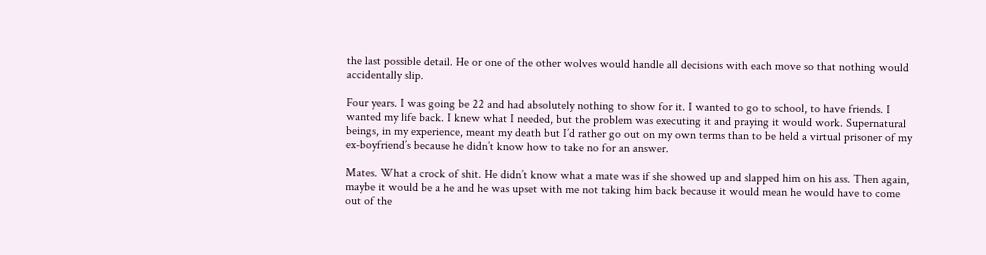the last possible detail. He or one of the other wolves would handle all decisions with each move so that nothing would accidentally slip.

Four years. I was going be 22 and had absolutely nothing to show for it. I wanted to go to school, to have friends. I wanted my life back. I knew what I needed, but the problem was executing it and praying it would work. Supernatural beings, in my experience, meant my death but I’d rather go out on my own terms than to be held a virtual prisoner of my ex-boyfriend’s because he didn’t know how to take no for an answer.

Mates. What a crock of shit. He didn’t know what a mate was if she showed up and slapped him on his ass. Then again, maybe it would be a he and he was upset with me not taking him back because it would mean he would have to come out of the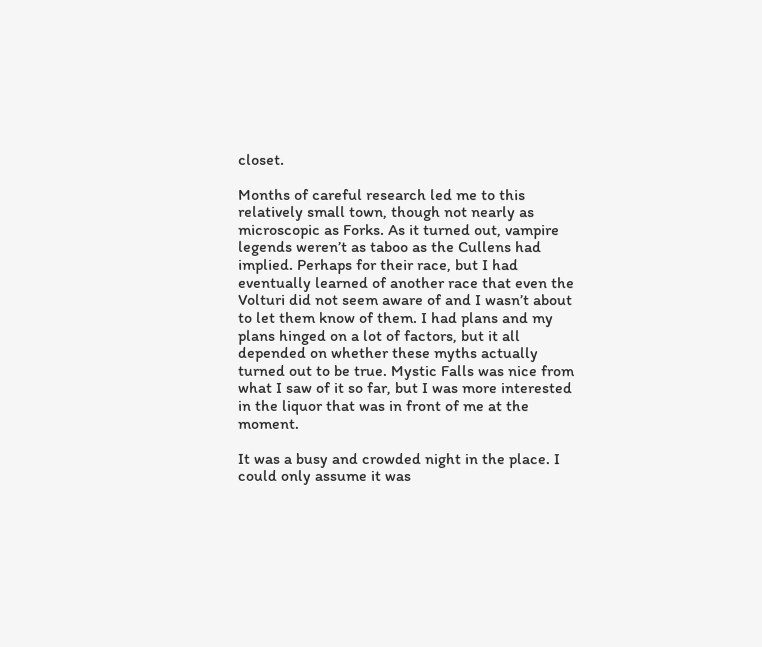closet.

Months of careful research led me to this relatively small town, though not nearly as microscopic as Forks. As it turned out, vampire legends weren’t as taboo as the Cullens had implied. Perhaps for their race, but I had eventually learned of another race that even the Volturi did not seem aware of and I wasn’t about to let them know of them. I had plans and my plans hinged on a lot of factors, but it all depended on whether these myths actually turned out to be true. Mystic Falls was nice from what I saw of it so far, but I was more interested in the liquor that was in front of me at the moment.

It was a busy and crowded night in the place. I could only assume it was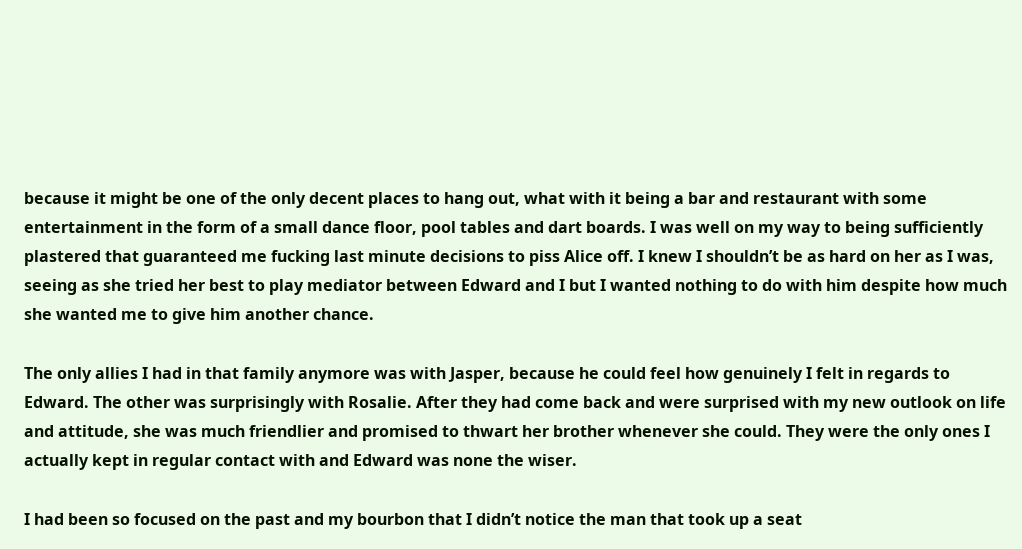because it might be one of the only decent places to hang out, what with it being a bar and restaurant with some entertainment in the form of a small dance floor, pool tables and dart boards. I was well on my way to being sufficiently plastered that guaranteed me fucking last minute decisions to piss Alice off. I knew I shouldn’t be as hard on her as I was, seeing as she tried her best to play mediator between Edward and I but I wanted nothing to do with him despite how much she wanted me to give him another chance.

The only allies I had in that family anymore was with Jasper, because he could feel how genuinely I felt in regards to Edward. The other was surprisingly with Rosalie. After they had come back and were surprised with my new outlook on life and attitude, she was much friendlier and promised to thwart her brother whenever she could. They were the only ones I actually kept in regular contact with and Edward was none the wiser.

I had been so focused on the past and my bourbon that I didn’t notice the man that took up a seat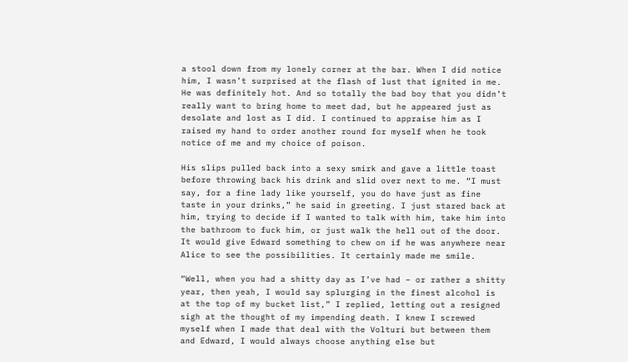a stool down from my lonely corner at the bar. When I did notice him, I wasn’t surprised at the flash of lust that ignited in me. He was definitely hot. And so totally the bad boy that you didn’t really want to bring home to meet dad, but he appeared just as desolate and lost as I did. I continued to appraise him as I raised my hand to order another round for myself when he took notice of me and my choice of poison.

His slips pulled back into a sexy smirk and gave a little toast before throwing back his drink and slid over next to me. “I must say, for a fine lady like yourself, you do have just as fine taste in your drinks,” he said in greeting. I just stared back at him, trying to decide if I wanted to talk with him, take him into the bathroom to fuck him, or just walk the hell out of the door. It would give Edward something to chew on if he was anywhere near Alice to see the possibilities. It certainly made me smile.

“Well, when you had a shitty day as I’ve had – or rather a shitty year, then yeah, I would say splurging in the finest alcohol is at the top of my bucket list,” I replied, letting out a resigned sigh at the thought of my impending death. I knew I screwed myself when I made that deal with the Volturi but between them and Edward, I would always choose anything else but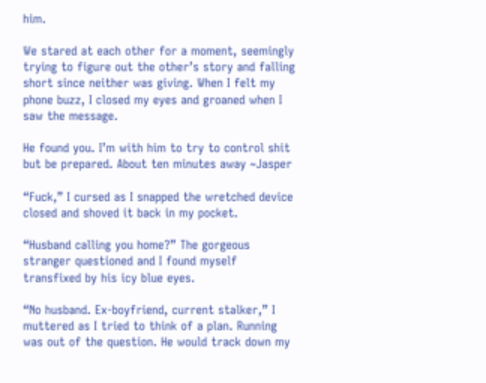him.

We stared at each other for a moment, seemingly trying to figure out the other’s story and falling short since neither was giving. When I felt my phone buzz, I closed my eyes and groaned when I saw the message.

He found you. I’m with him to try to control shit but be prepared. About ten minutes away ~Jasper

“Fuck,” I cursed as I snapped the wretched device closed and shoved it back in my pocket.

“Husband calling you home?” The gorgeous stranger questioned and I found myself transfixed by his icy blue eyes.

“No husband. Ex-boyfriend, current stalker,” I muttered as I tried to think of a plan. Running was out of the question. He would track down my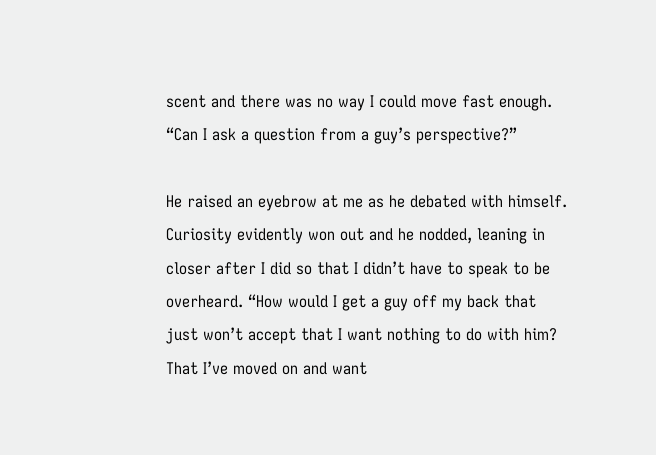scent and there was no way I could move fast enough. “Can I ask a question from a guy’s perspective?”

He raised an eyebrow at me as he debated with himself. Curiosity evidently won out and he nodded, leaning in closer after I did so that I didn’t have to speak to be overheard. “How would I get a guy off my back that just won’t accept that I want nothing to do with him? That I’ve moved on and want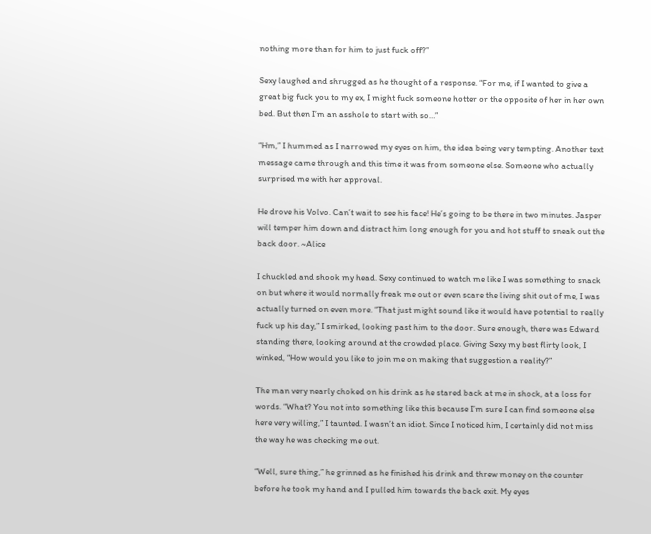nothing more than for him to just fuck off?”

Sexy laughed and shrugged as he thought of a response. “For me, if I wanted to give a great big fuck you to my ex, I might fuck someone hotter or the opposite of her in her own bed. But then I’m an asshole to start with so…”

“Hm,” I hummed as I narrowed my eyes on him, the idea being very tempting. Another text message came through and this time it was from someone else. Someone who actually surprised me with her approval.

He drove his Volvo. Can’t wait to see his face! He’s going to be there in two minutes. Jasper will temper him down and distract him long enough for you and hot stuff to sneak out the back door. ~Alice

I chuckled and shook my head. Sexy continued to watch me like I was something to snack on but where it would normally freak me out or even scare the living shit out of me, I was actually turned on even more. “That just might sound like it would have potential to really fuck up his day,” I smirked, looking past him to the door. Sure enough, there was Edward standing there, looking around at the crowded place. Giving Sexy my best flirty look, I winked, “How would you like to join me on making that suggestion a reality?”

The man very nearly choked on his drink as he stared back at me in shock, at a loss for words. “What? You not into something like this because I’m sure I can find someone else here very willing,” I taunted. I wasn’t an idiot. Since I noticed him, I certainly did not miss the way he was checking me out.

“Well, sure thing,” he grinned as he finished his drink and threw money on the counter before he took my hand and I pulled him towards the back exit. My eyes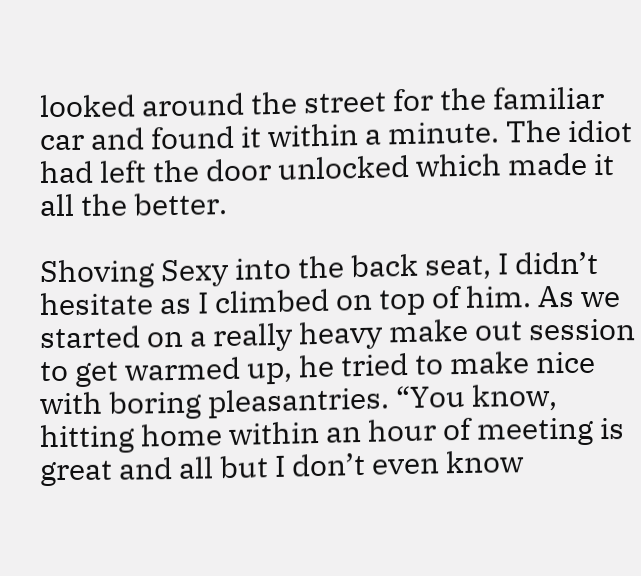looked around the street for the familiar car and found it within a minute. The idiot had left the door unlocked which made it all the better.

Shoving Sexy into the back seat, I didn’t hesitate as I climbed on top of him. As we started on a really heavy make out session to get warmed up, he tried to make nice with boring pleasantries. “You know, hitting home within an hour of meeting is great and all but I don’t even know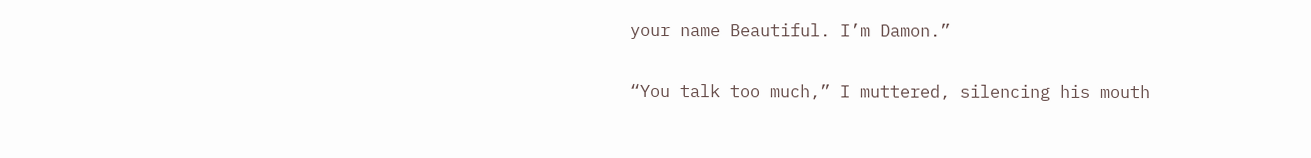your name Beautiful. I’m Damon.”

“You talk too much,” I muttered, silencing his mouth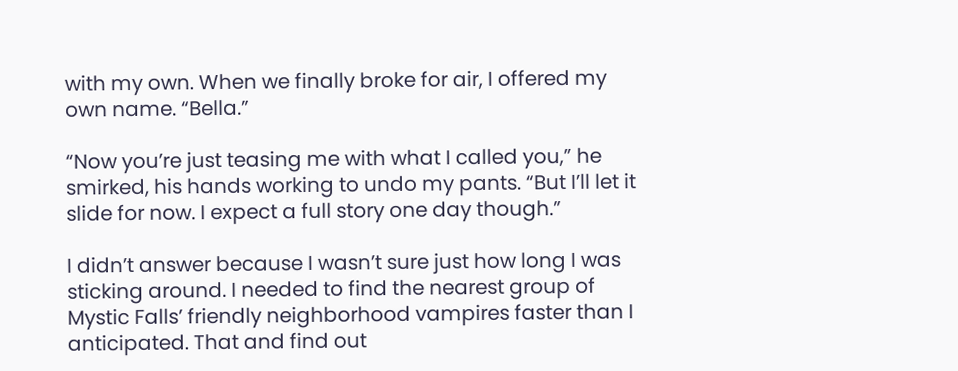with my own. When we finally broke for air, I offered my own name. “Bella.”

“Now you’re just teasing me with what I called you,” he smirked, his hands working to undo my pants. “But I’ll let it slide for now. I expect a full story one day though.”

I didn’t answer because I wasn’t sure just how long I was sticking around. I needed to find the nearest group of Mystic Falls’ friendly neighborhood vampires faster than I anticipated. That and find out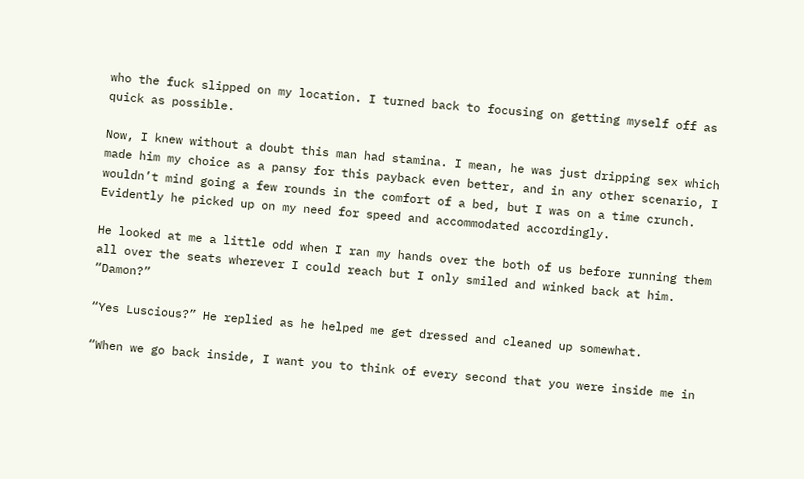who the fuck slipped on my location. I turned back to focusing on getting myself off as quick as possible.

Now, I knew without a doubt this man had stamina. I mean, he was just dripping sex which made him my choice as a pansy for this payback even better, and in any other scenario, I wouldn’t mind going a few rounds in the comfort of a bed, but I was on a time crunch. Evidently he picked up on my need for speed and accommodated accordingly.

He looked at me a little odd when I ran my hands over the both of us before running them all over the seats wherever I could reach but I only smiled and winked back at him. “Damon?”

“Yes Luscious?” He replied as he helped me get dressed and cleaned up somewhat.

“When we go back inside, I want you to think of every second that you were inside me in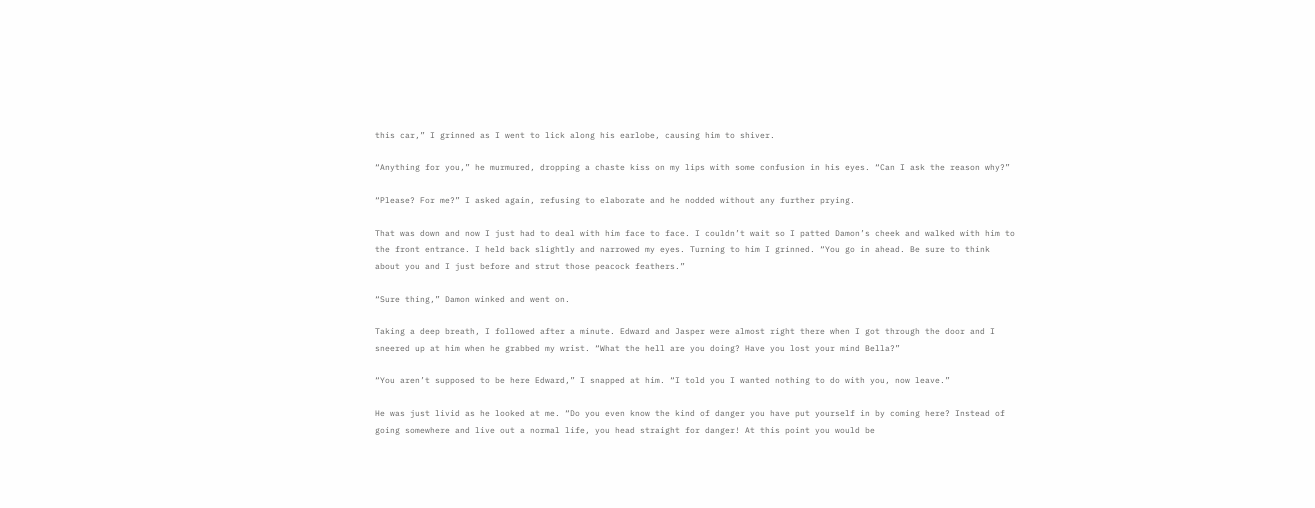this car,” I grinned as I went to lick along his earlobe, causing him to shiver.

“Anything for you,” he murmured, dropping a chaste kiss on my lips with some confusion in his eyes. “Can I ask the reason why?”

“Please? For me?” I asked again, refusing to elaborate and he nodded without any further prying.

That was down and now I just had to deal with him face to face. I couldn’t wait so I patted Damon’s cheek and walked with him to the front entrance. I held back slightly and narrowed my eyes. Turning to him I grinned. “You go in ahead. Be sure to think about you and I just before and strut those peacock feathers.”

“Sure thing,” Damon winked and went on.

Taking a deep breath, I followed after a minute. Edward and Jasper were almost right there when I got through the door and I sneered up at him when he grabbed my wrist. “What the hell are you doing? Have you lost your mind Bella?”

“You aren’t supposed to be here Edward,” I snapped at him. “I told you I wanted nothing to do with you, now leave.”

He was just livid as he looked at me. “Do you even know the kind of danger you have put yourself in by coming here? Instead of going somewhere and live out a normal life, you head straight for danger! At this point you would be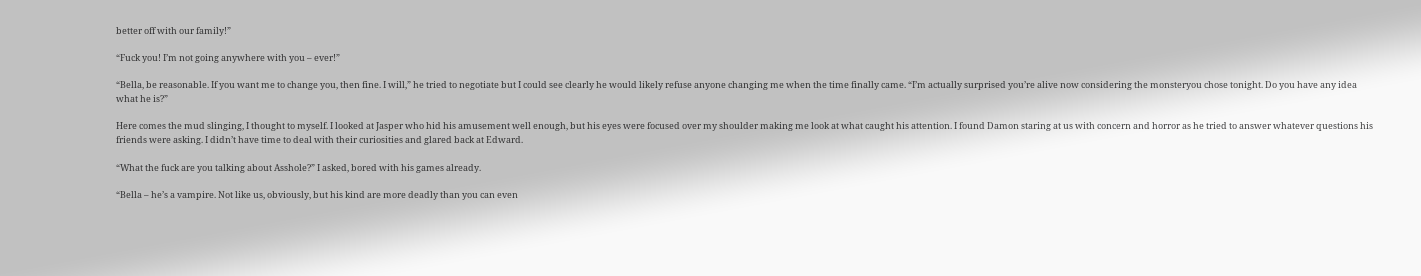better off with our family!”

“Fuck you! I’m not going anywhere with you – ever!”

“Bella, be reasonable. If you want me to change you, then fine. I will,” he tried to negotiate but I could see clearly he would likely refuse anyone changing me when the time finally came. “I’m actually surprised you’re alive now considering the monsteryou chose tonight. Do you have any idea what he is?”

Here comes the mud slinging, I thought to myself. I looked at Jasper who hid his amusement well enough, but his eyes were focused over my shoulder making me look at what caught his attention. I found Damon staring at us with concern and horror as he tried to answer whatever questions his friends were asking. I didn’t have time to deal with their curiosities and glared back at Edward.

“What the fuck are you talking about Asshole?” I asked, bored with his games already.

“Bella – he’s a vampire. Not like us, obviously, but his kind are more deadly than you can even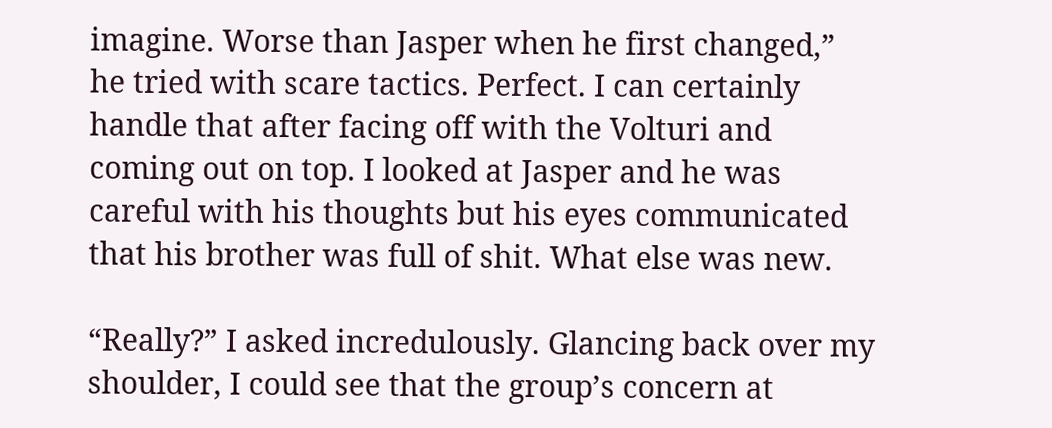imagine. Worse than Jasper when he first changed,” he tried with scare tactics. Perfect. I can certainly handle that after facing off with the Volturi and coming out on top. I looked at Jasper and he was careful with his thoughts but his eyes communicated that his brother was full of shit. What else was new.

“Really?” I asked incredulously. Glancing back over my shoulder, I could see that the group’s concern at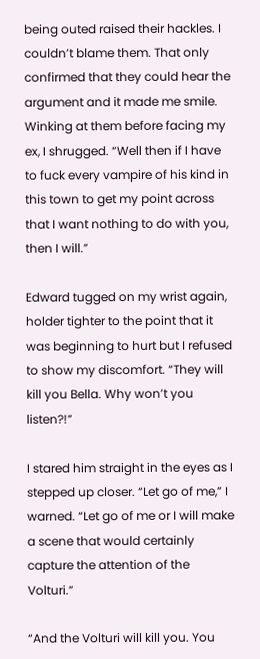being outed raised their hackles. I couldn’t blame them. That only confirmed that they could hear the argument and it made me smile. Winking at them before facing my ex, I shrugged. “Well then if I have to fuck every vampire of his kind in this town to get my point across that I want nothing to do with you, then I will.”

Edward tugged on my wrist again, holder tighter to the point that it was beginning to hurt but I refused to show my discomfort. “They will kill you Bella. Why won’t you listen?!”

I stared him straight in the eyes as I stepped up closer. “Let go of me,” I warned. “Let go of me or I will make a scene that would certainly capture the attention of the Volturi.”

“And the Volturi will kill you. You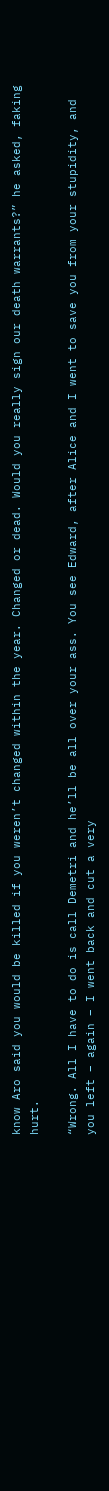know Aro said you would be killed if you weren’t changed within the year. Changed or dead. Would you really sign our death warrants?” he asked, faking hurt.

“Wrong. All I have to do is call Demetri and he’ll be all over your ass. You see Edward, after Alice and I went to save you from your stupidity, and you left – again – I went back and cut a very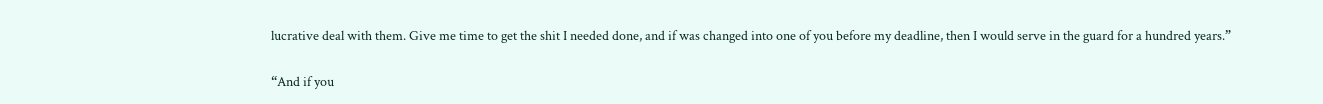lucrative deal with them. Give me time to get the shit I needed done, and if was changed into one of you before my deadline, then I would serve in the guard for a hundred years.”

“And if you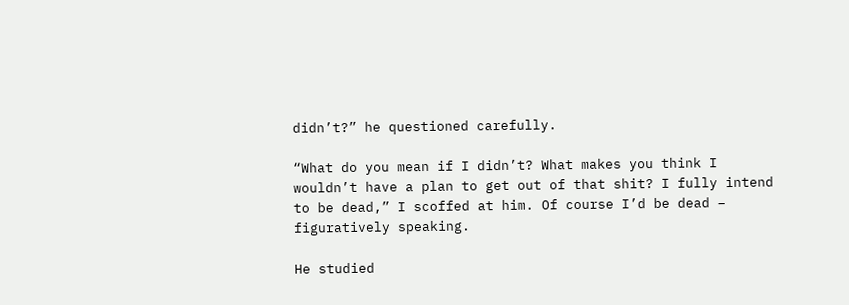didn’t?” he questioned carefully.

“What do you mean if I didn’t? What makes you think I wouldn’t have a plan to get out of that shit? I fully intend to be dead,” I scoffed at him. Of course I’d be dead – figuratively speaking.

He studied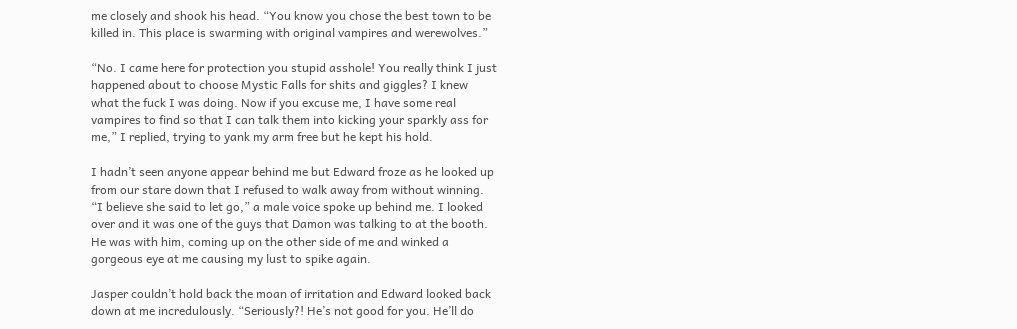me closely and shook his head. “You know you chose the best town to be killed in. This place is swarming with original vampires and werewolves.”

“No. I came here for protection you stupid asshole! You really think I just happened about to choose Mystic Falls for shits and giggles? I knew what the fuck I was doing. Now if you excuse me, I have some real vampires to find so that I can talk them into kicking your sparkly ass for me,” I replied, trying to yank my arm free but he kept his hold.

I hadn’t seen anyone appear behind me but Edward froze as he looked up from our stare down that I refused to walk away from without winning. “I believe she said to let go,” a male voice spoke up behind me. I looked over and it was one of the guys that Damon was talking to at the booth. He was with him, coming up on the other side of me and winked a gorgeous eye at me causing my lust to spike again.

Jasper couldn’t hold back the moan of irritation and Edward looked back down at me incredulously. “Seriously?! He’s not good for you. He’ll do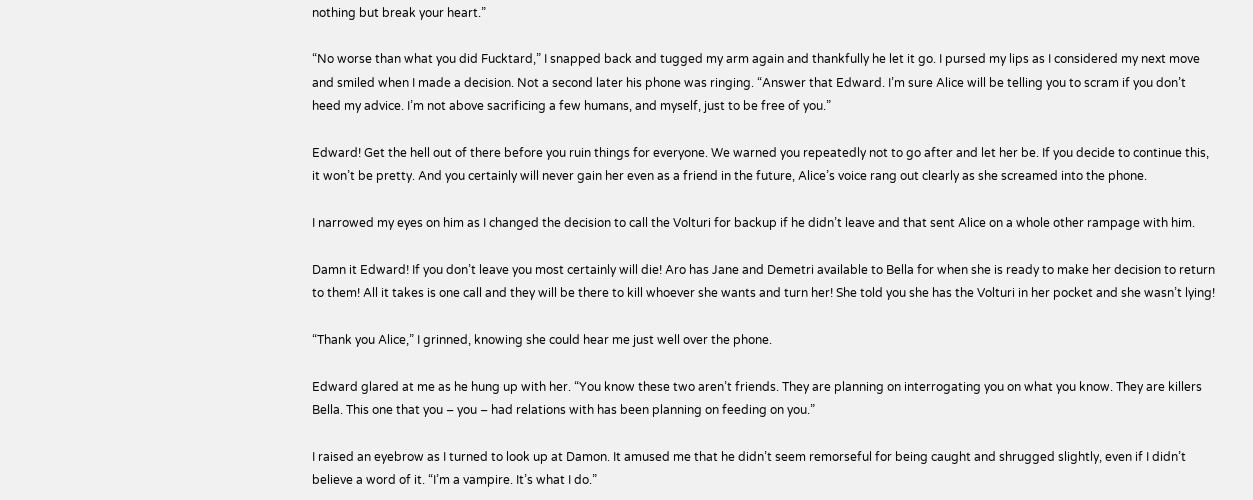nothing but break your heart.”

“No worse than what you did Fucktard,” I snapped back and tugged my arm again and thankfully he let it go. I pursed my lips as I considered my next move and smiled when I made a decision. Not a second later his phone was ringing. “Answer that Edward. I’m sure Alice will be telling you to scram if you don’t heed my advice. I’m not above sacrificing a few humans, and myself, just to be free of you.”

Edward! Get the hell out of there before you ruin things for everyone. We warned you repeatedly not to go after and let her be. If you decide to continue this, it won’t be pretty. And you certainly will never gain her even as a friend in the future, Alice’s voice rang out clearly as she screamed into the phone.

I narrowed my eyes on him as I changed the decision to call the Volturi for backup if he didn’t leave and that sent Alice on a whole other rampage with him.

Damn it Edward! If you don’t leave you most certainly will die! Aro has Jane and Demetri available to Bella for when she is ready to make her decision to return to them! All it takes is one call and they will be there to kill whoever she wants and turn her! She told you she has the Volturi in her pocket and she wasn’t lying!

“Thank you Alice,” I grinned, knowing she could hear me just well over the phone.

Edward glared at me as he hung up with her. “You know these two aren’t friends. They are planning on interrogating you on what you know. They are killers Bella. This one that you – you – had relations with has been planning on feeding on you.”

I raised an eyebrow as I turned to look up at Damon. It amused me that he didn’t seem remorseful for being caught and shrugged slightly, even if I didn’t believe a word of it. “I’m a vampire. It’s what I do.”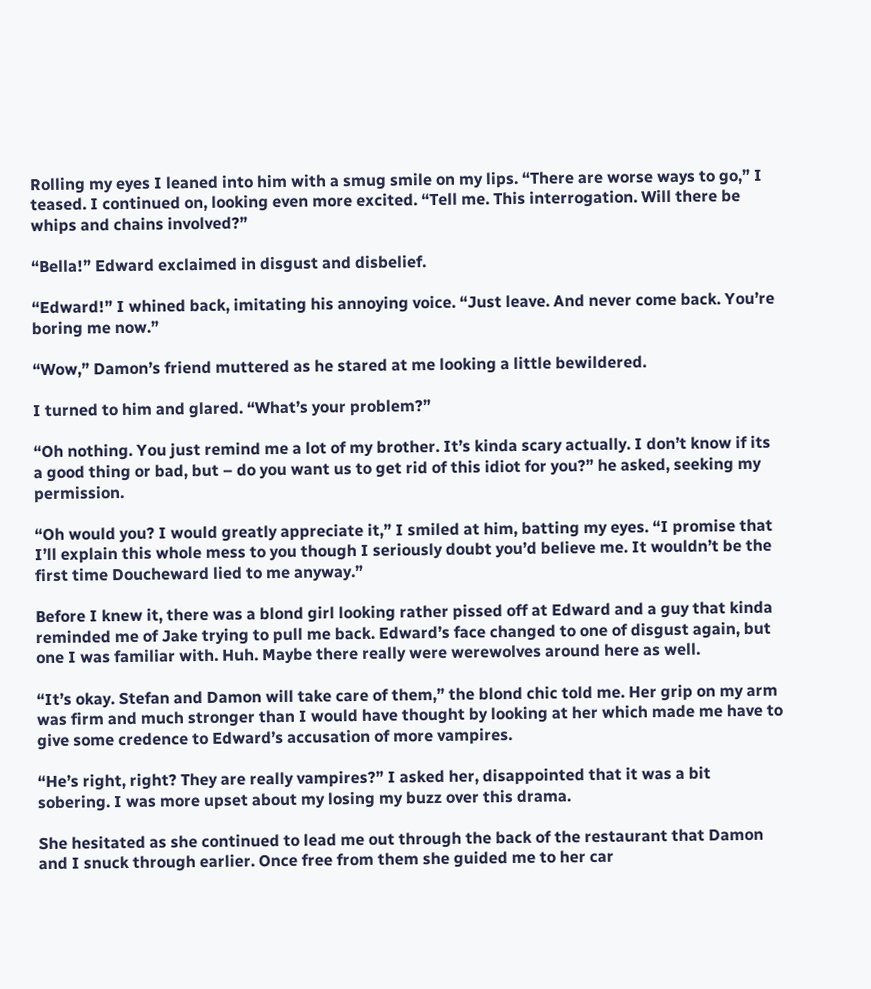Rolling my eyes I leaned into him with a smug smile on my lips. “There are worse ways to go,” I teased. I continued on, looking even more excited. “Tell me. This interrogation. Will there be whips and chains involved?”

“Bella!” Edward exclaimed in disgust and disbelief.

“Edward!” I whined back, imitating his annoying voice. “Just leave. And never come back. You’re boring me now.”

“Wow,” Damon’s friend muttered as he stared at me looking a little bewildered.

I turned to him and glared. “What’s your problem?”

“Oh nothing. You just remind me a lot of my brother. It’s kinda scary actually. I don’t know if its a good thing or bad, but – do you want us to get rid of this idiot for you?” he asked, seeking my permission.

“Oh would you? I would greatly appreciate it,” I smiled at him, batting my eyes. “I promise that I’ll explain this whole mess to you though I seriously doubt you’d believe me. It wouldn’t be the first time Doucheward lied to me anyway.”

Before I knew it, there was a blond girl looking rather pissed off at Edward and a guy that kinda reminded me of Jake trying to pull me back. Edward’s face changed to one of disgust again, but one I was familiar with. Huh. Maybe there really were werewolves around here as well.

“It’s okay. Stefan and Damon will take care of them,” the blond chic told me. Her grip on my arm was firm and much stronger than I would have thought by looking at her which made me have to give some credence to Edward’s accusation of more vampires.

“He’s right, right? They are really vampires?” I asked her, disappointed that it was a bit sobering. I was more upset about my losing my buzz over this drama.

She hesitated as she continued to lead me out through the back of the restaurant that Damon and I snuck through earlier. Once free from them she guided me to her car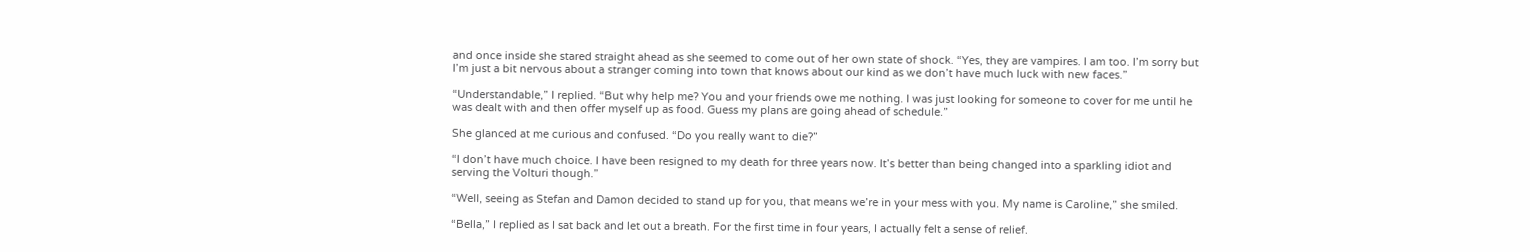and once inside she stared straight ahead as she seemed to come out of her own state of shock. “Yes, they are vampires. I am too. I’m sorry but I’m just a bit nervous about a stranger coming into town that knows about our kind as we don’t have much luck with new faces.”

“Understandable,” I replied. “But why help me? You and your friends owe me nothing. I was just looking for someone to cover for me until he was dealt with and then offer myself up as food. Guess my plans are going ahead of schedule.”

She glanced at me curious and confused. “Do you really want to die?”

“I don’t have much choice. I have been resigned to my death for three years now. It’s better than being changed into a sparkling idiot and serving the Volturi though.”

“Well, seeing as Stefan and Damon decided to stand up for you, that means we’re in your mess with you. My name is Caroline,” she smiled.

“Bella,” I replied as I sat back and let out a breath. For the first time in four years, I actually felt a sense of relief.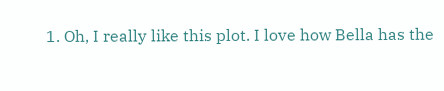1. Oh, I really like this plot. I love how Bella has the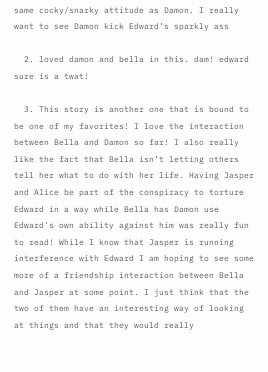same cocky/snarky attitude as Damon. I really want to see Damon kick Edward’s sparkly ass

  2. loved damon and bella in this. dam! edward sure is a twat!

  3. This story is another one that is bound to be one of my favorites! I love the interaction between Bella and Damon so far! I also really like the fact that Bella isn’t letting others tell her what to do with her life. Having Jasper and Alice be part of the conspiracy to torture Edward in a way while Bella has Damon use Edward’s own ability against him was really fun to read! While I know that Jasper is running interference with Edward I am hoping to see some more of a friendship interaction between Bella and Jasper at some point. I just think that the two of them have an interesting way of looking at things and that they would really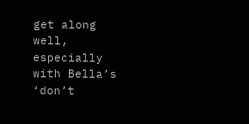get along well, especially with Bella’s ‘don’t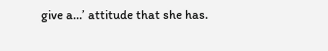give a…’ attitude that she has.